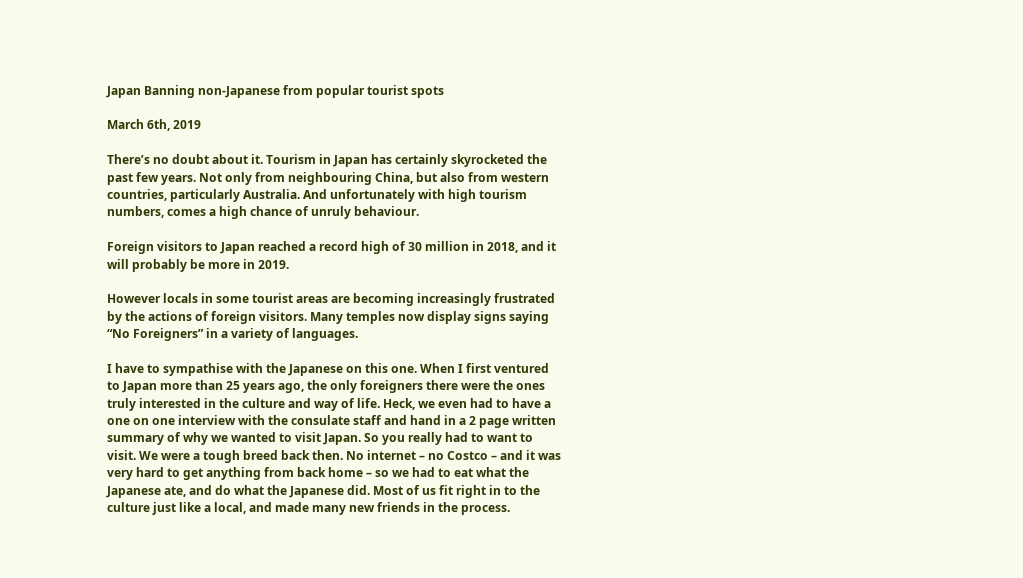Japan Banning non-Japanese from popular tourist spots

March 6th, 2019

There’s no doubt about it. Tourism in Japan has certainly skyrocketed the past few years. Not only from neighbouring China, but also from western countries, particularly Australia. And unfortunately with high tourism numbers, comes a high chance of unruly behaviour.

Foreign visitors to Japan reached a record high of 30 million in 2018, and it will probably be more in 2019.

However locals in some tourist areas are becoming increasingly frustrated by the actions of foreign visitors. Many temples now display signs saying “No Foreigners” in a variety of languages.

I have to sympathise with the Japanese on this one. When I first ventured to Japan more than 25 years ago, the only foreigners there were the ones truly interested in the culture and way of life. Heck, we even had to have a one on one interview with the consulate staff and hand in a 2 page written summary of why we wanted to visit Japan. So you really had to want to visit. We were a tough breed back then. No internet – no Costco – and it was very hard to get anything from back home – so we had to eat what the Japanese ate, and do what the Japanese did. Most of us fit right in to the culture just like a local, and made many new friends in the process.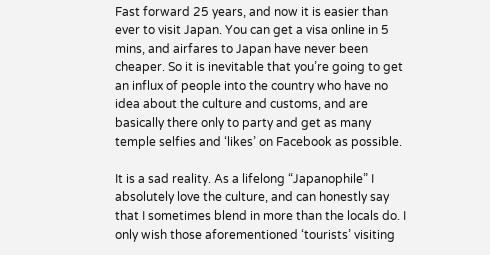Fast forward 25 years, and now it is easier than ever to visit Japan. You can get a visa online in 5 mins, and airfares to Japan have never been cheaper. So it is inevitable that you’re going to get an influx of people into the country who have no idea about the culture and customs, and are basically there only to party and get as many temple selfies and ‘likes’ on Facebook as possible.

It is a sad reality. As a lifelong “Japanophile” I absolutely love the culture, and can honestly say that I sometimes blend in more than the locals do. I only wish those aforementioned ‘tourists’ visiting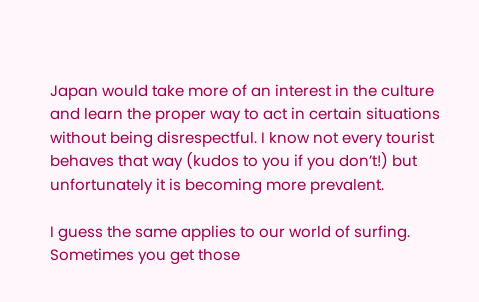Japan would take more of an interest in the culture and learn the proper way to act in certain situations without being disrespectful. I know not every tourist behaves that way (kudos to you if you don’t!) but unfortunately it is becoming more prevalent.

I guess the same applies to our world of surfing. Sometimes you get those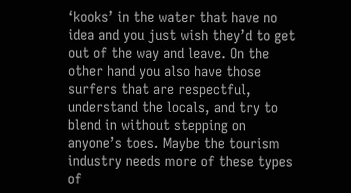‘kooks’ in the water that have no idea and you just wish they’d to get out of the way and leave. On the other hand you also have those surfers that are respectful, understand the locals, and try to blend in without stepping on anyone’s toes. Maybe the tourism industry needs more of these types of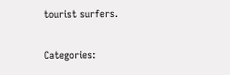tourist surfers.

Categories: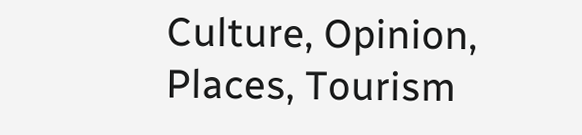Culture, Opinion, Places, Tourism